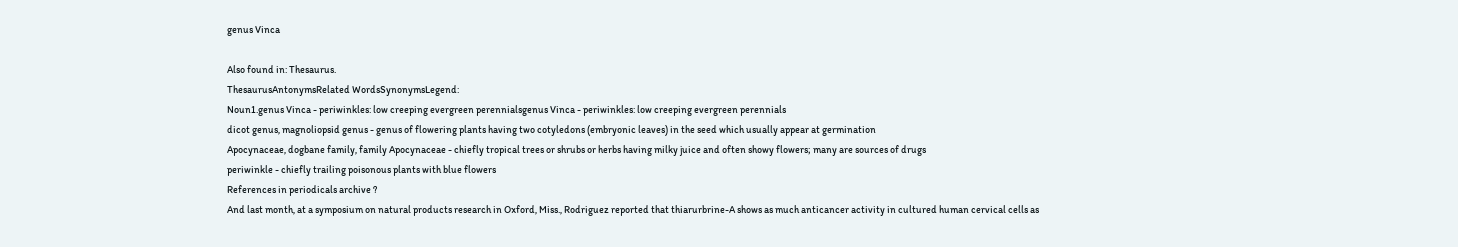genus Vinca

Also found in: Thesaurus.
ThesaurusAntonymsRelated WordsSynonymsLegend:
Noun1.genus Vinca - periwinkles: low creeping evergreen perennialsgenus Vinca - periwinkles: low creeping evergreen perennials
dicot genus, magnoliopsid genus - genus of flowering plants having two cotyledons (embryonic leaves) in the seed which usually appear at germination
Apocynaceae, dogbane family, family Apocynaceae - chiefly tropical trees or shrubs or herbs having milky juice and often showy flowers; many are sources of drugs
periwinkle - chiefly trailing poisonous plants with blue flowers
References in periodicals archive ?
And last month, at a symposium on natural products research in Oxford, Miss., Rodriguez reported that thiarurbrine-A shows as much anticancer activity in cultured human cervical cells as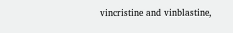vincristine and vinblastine,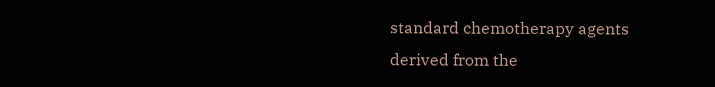standard chemotherapy agents derived from the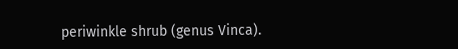periwinkle shrub (genus Vinca).